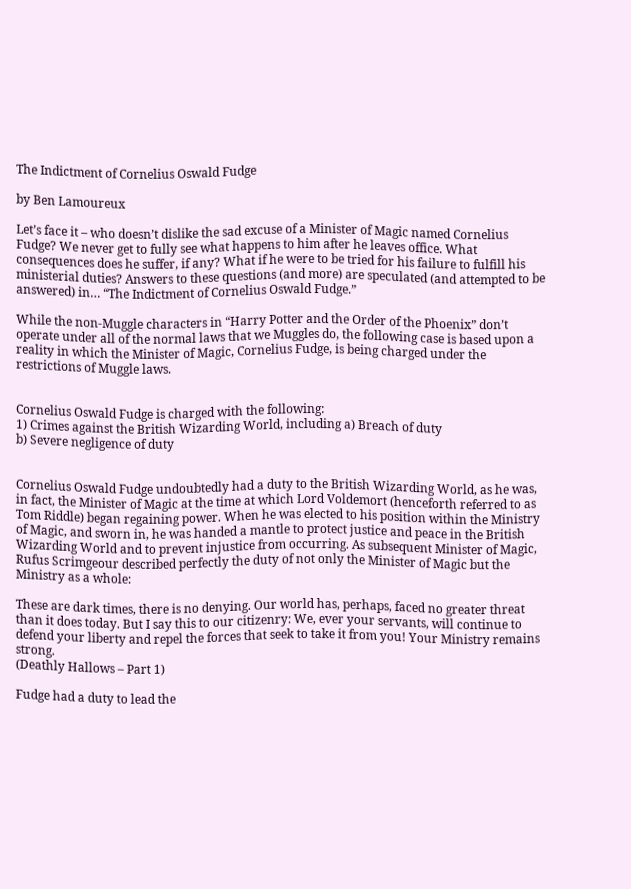The Indictment of Cornelius Oswald Fudge

by Ben Lamoureux

Let’s face it – who doesn’t dislike the sad excuse of a Minister of Magic named Cornelius Fudge? We never get to fully see what happens to him after he leaves office. What consequences does he suffer, if any? What if he were to be tried for his failure to fulfill his ministerial duties? Answers to these questions (and more) are speculated (and attempted to be answered) in… “The Indictment of Cornelius Oswald Fudge.”

While the non-Muggle characters in “Harry Potter and the Order of the Phoenix” don’t operate under all of the normal laws that we Muggles do, the following case is based upon a reality in which the Minister of Magic, Cornelius Fudge, is being charged under the restrictions of Muggle laws.


Cornelius Oswald Fudge is charged with the following:
1) Crimes against the British Wizarding World, including a) Breach of duty
b) Severe negligence of duty


Cornelius Oswald Fudge undoubtedly had a duty to the British Wizarding World, as he was, in fact, the Minister of Magic at the time at which Lord Voldemort (henceforth referred to as Tom Riddle) began regaining power. When he was elected to his position within the Ministry of Magic, and sworn in, he was handed a mantle to protect justice and peace in the British Wizarding World and to prevent injustice from occurring. As subsequent Minister of Magic, Rufus Scrimgeour described perfectly the duty of not only the Minister of Magic but the Ministry as a whole:

These are dark times, there is no denying. Our world has, perhaps, faced no greater threat than it does today. But I say this to our citizenry: We, ever your servants, will continue to defend your liberty and repel the forces that seek to take it from you! Your Ministry remains strong.
(Deathly Hallows – Part 1)

Fudge had a duty to lead the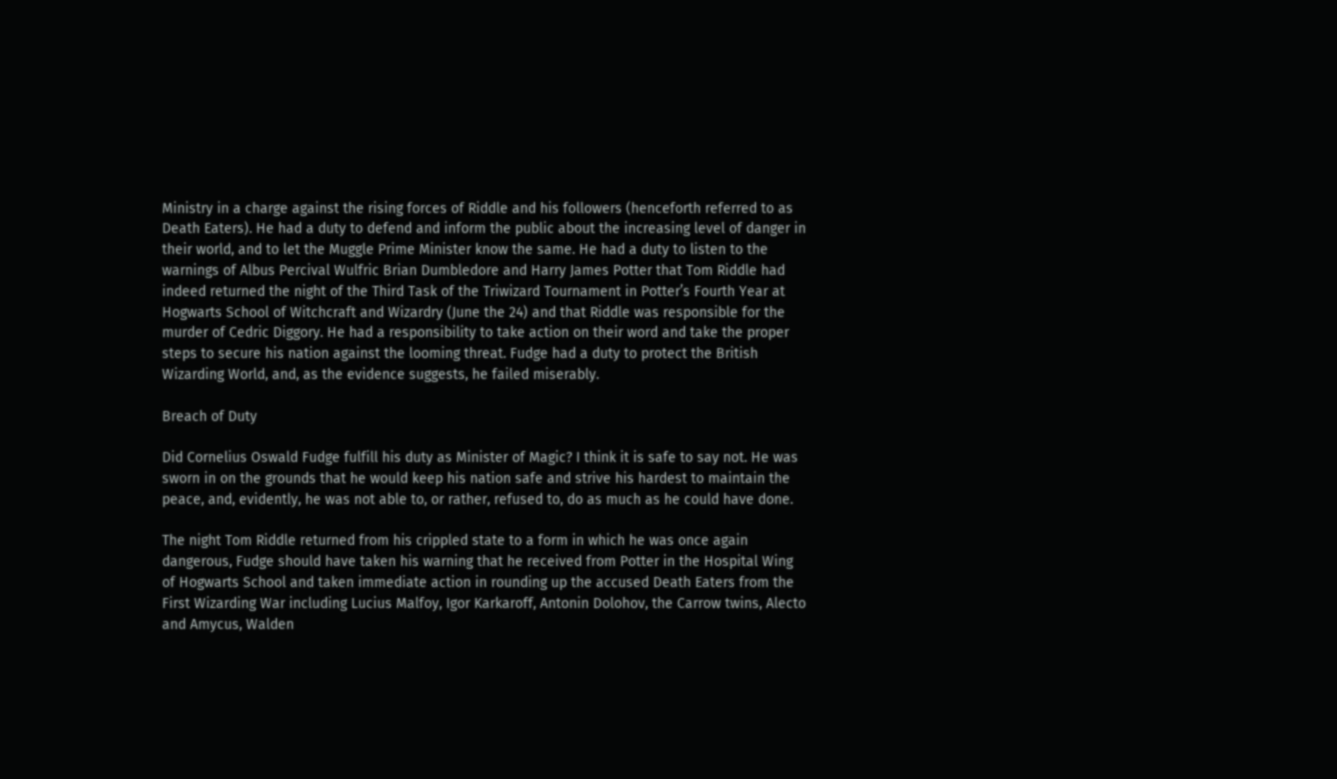Ministry in a charge against the rising forces of Riddle and his followers (henceforth referred to as Death Eaters). He had a duty to defend and inform the public about the increasing level of danger in their world, and to let the Muggle Prime Minister know the same. He had a duty to listen to the warnings of Albus Percival Wulfric Brian Dumbledore and Harry James Potter that Tom Riddle had indeed returned the night of the Third Task of the Triwizard Tournament in Potter’s Fourth Year at Hogwarts School of Witchcraft and Wizardry (June the 24) and that Riddle was responsible for the murder of Cedric Diggory. He had a responsibility to take action on their word and take the proper steps to secure his nation against the looming threat. Fudge had a duty to protect the British Wizarding World, and, as the evidence suggests, he failed miserably.

Breach of Duty

Did Cornelius Oswald Fudge fulfill his duty as Minister of Magic? I think it is safe to say not. He was sworn in on the grounds that he would keep his nation safe and strive his hardest to maintain the peace, and, evidently, he was not able to, or rather, refused to, do as much as he could have done.

The night Tom Riddle returned from his crippled state to a form in which he was once again dangerous, Fudge should have taken his warning that he received from Potter in the Hospital Wing of Hogwarts School and taken immediate action in rounding up the accused Death Eaters from the First Wizarding War including Lucius Malfoy, Igor Karkaroff, Antonin Dolohov, the Carrow twins, Alecto and Amycus, Walden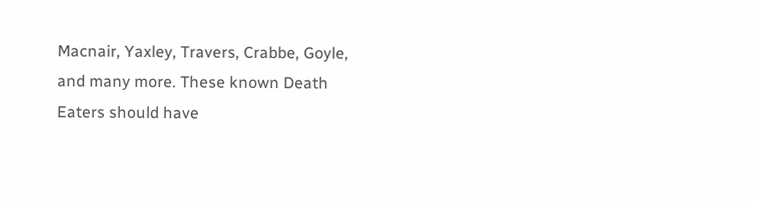Macnair, Yaxley, Travers, Crabbe, Goyle, and many more. These known Death Eaters should have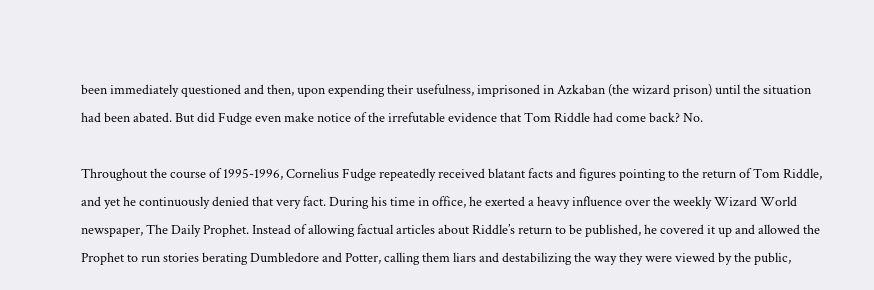been immediately questioned and then, upon expending their usefulness, imprisoned in Azkaban (the wizard prison) until the situation had been abated. But did Fudge even make notice of the irrefutable evidence that Tom Riddle had come back? No.

Throughout the course of 1995-1996, Cornelius Fudge repeatedly received blatant facts and figures pointing to the return of Tom Riddle, and yet he continuously denied that very fact. During his time in office, he exerted a heavy influence over the weekly Wizard World newspaper, The Daily Prophet. Instead of allowing factual articles about Riddle’s return to be published, he covered it up and allowed the Prophet to run stories berating Dumbledore and Potter, calling them liars and destabilizing the way they were viewed by the public,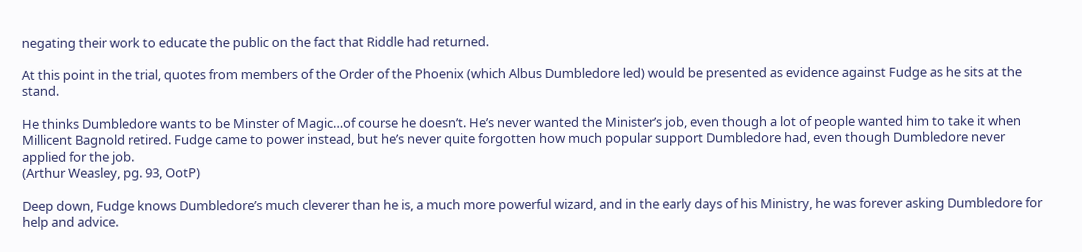negating their work to educate the public on the fact that Riddle had returned.

At this point in the trial, quotes from members of the Order of the Phoenix (which Albus Dumbledore led) would be presented as evidence against Fudge as he sits at the stand.

He thinks Dumbledore wants to be Minster of Magic…of course he doesn’t. He’s never wanted the Minister’s job, even though a lot of people wanted him to take it when Millicent Bagnold retired. Fudge came to power instead, but he’s never quite forgotten how much popular support Dumbledore had, even though Dumbledore never applied for the job.
(Arthur Weasley, pg. 93, OotP)

Deep down, Fudge knows Dumbledore’s much cleverer than he is, a much more powerful wizard, and in the early days of his Ministry, he was forever asking Dumbledore for help and advice.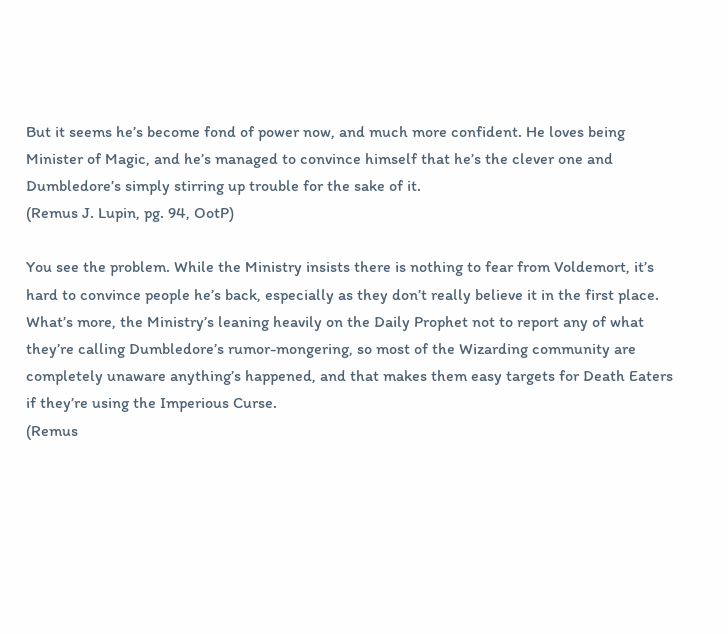But it seems he’s become fond of power now, and much more confident. He loves being Minister of Magic, and he’s managed to convince himself that he’s the clever one and Dumbledore’s simply stirring up trouble for the sake of it.
(Remus J. Lupin, pg. 94, OotP)

You see the problem. While the Ministry insists there is nothing to fear from Voldemort, it’s hard to convince people he’s back, especially as they don’t really believe it in the first place. What’s more, the Ministry’s leaning heavily on the Daily Prophet not to report any of what they’re calling Dumbledore’s rumor-mongering, so most of the Wizarding community are completely unaware anything’s happened, and that makes them easy targets for Death Eaters if they’re using the Imperious Curse.
(Remus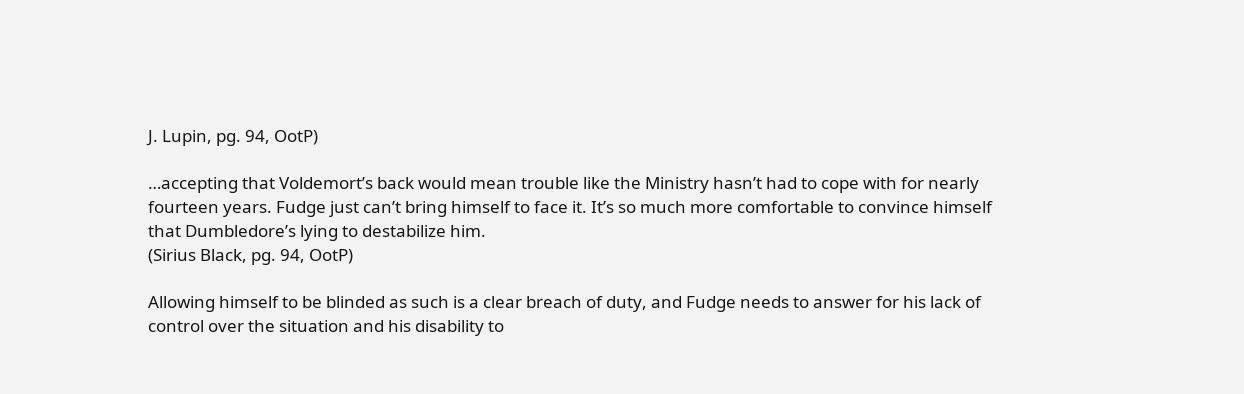J. Lupin, pg. 94, OotP)

…accepting that Voldemort’s back would mean trouble like the Ministry hasn’t had to cope with for nearly fourteen years. Fudge just can’t bring himself to face it. It’s so much more comfortable to convince himself that Dumbledore’s lying to destabilize him.
(Sirius Black, pg. 94, OotP)

Allowing himself to be blinded as such is a clear breach of duty, and Fudge needs to answer for his lack of control over the situation and his disability to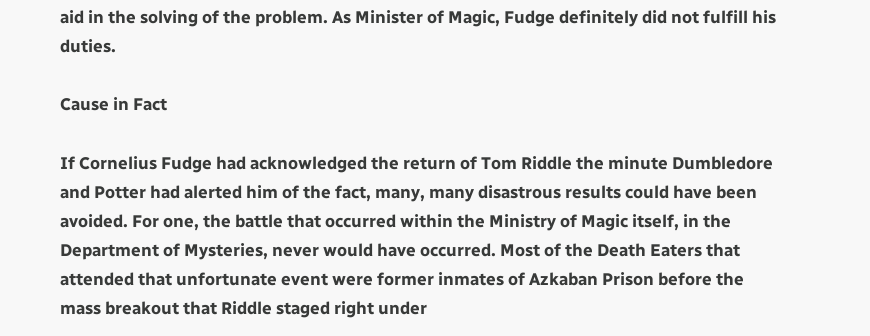aid in the solving of the problem. As Minister of Magic, Fudge definitely did not fulfill his duties.

Cause in Fact

If Cornelius Fudge had acknowledged the return of Tom Riddle the minute Dumbledore and Potter had alerted him of the fact, many, many disastrous results could have been avoided. For one, the battle that occurred within the Ministry of Magic itself, in the Department of Mysteries, never would have occurred. Most of the Death Eaters that attended that unfortunate event were former inmates of Azkaban Prison before the mass breakout that Riddle staged right under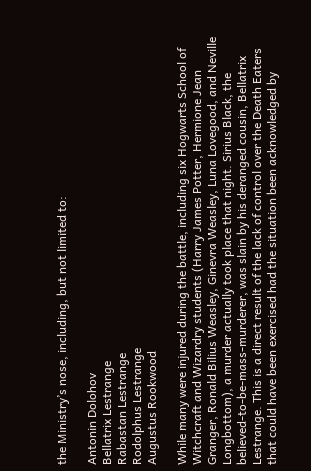the Ministry’s nose, including, but not limited to:

Antonin Dolohov
Bellatrix Lestrange
Rabastan Lestrange
Rodolphus Lestrange
Augustus Rookwood

While many were injured during the battle, including six Hogwarts School of Witchcraft and Wizardry students (Harry James Potter, Hermione Jean Granger, Ronald Bilius Weasley, Ginevra Weasley, Luna Lovegood, and Neville Longbottom), a murder actually took place that night. Sirius Black, the believed-to-be-mass-murderer, was slain by his deranged cousin, Bellatrix Lestrange. This is a direct result of the lack of control over the Death Eaters that could have been exercised had the situation been acknowledged by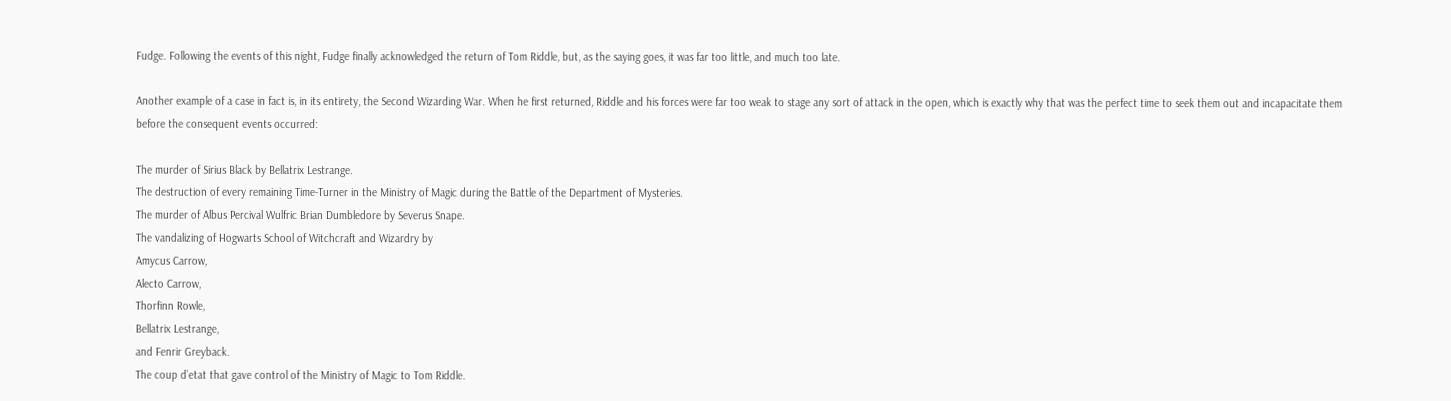Fudge. Following the events of this night, Fudge finally acknowledged the return of Tom Riddle, but, as the saying goes, it was far too little, and much too late.

Another example of a case in fact is, in its entirety, the Second Wizarding War. When he first returned, Riddle and his forces were far too weak to stage any sort of attack in the open, which is exactly why that was the perfect time to seek them out and incapacitate them before the consequent events occurred:

The murder of Sirius Black by Bellatrix Lestrange.
The destruction of every remaining Time-Turner in the Ministry of Magic during the Battle of the Department of Mysteries.
The murder of Albus Percival Wulfric Brian Dumbledore by Severus Snape.
The vandalizing of Hogwarts School of Witchcraft and Wizardry by
Amycus Carrow,
Alecto Carrow,
Thorfinn Rowle,
Bellatrix Lestrange,
and Fenrir Greyback.
The coup d’etat that gave control of the Ministry of Magic to Tom Riddle.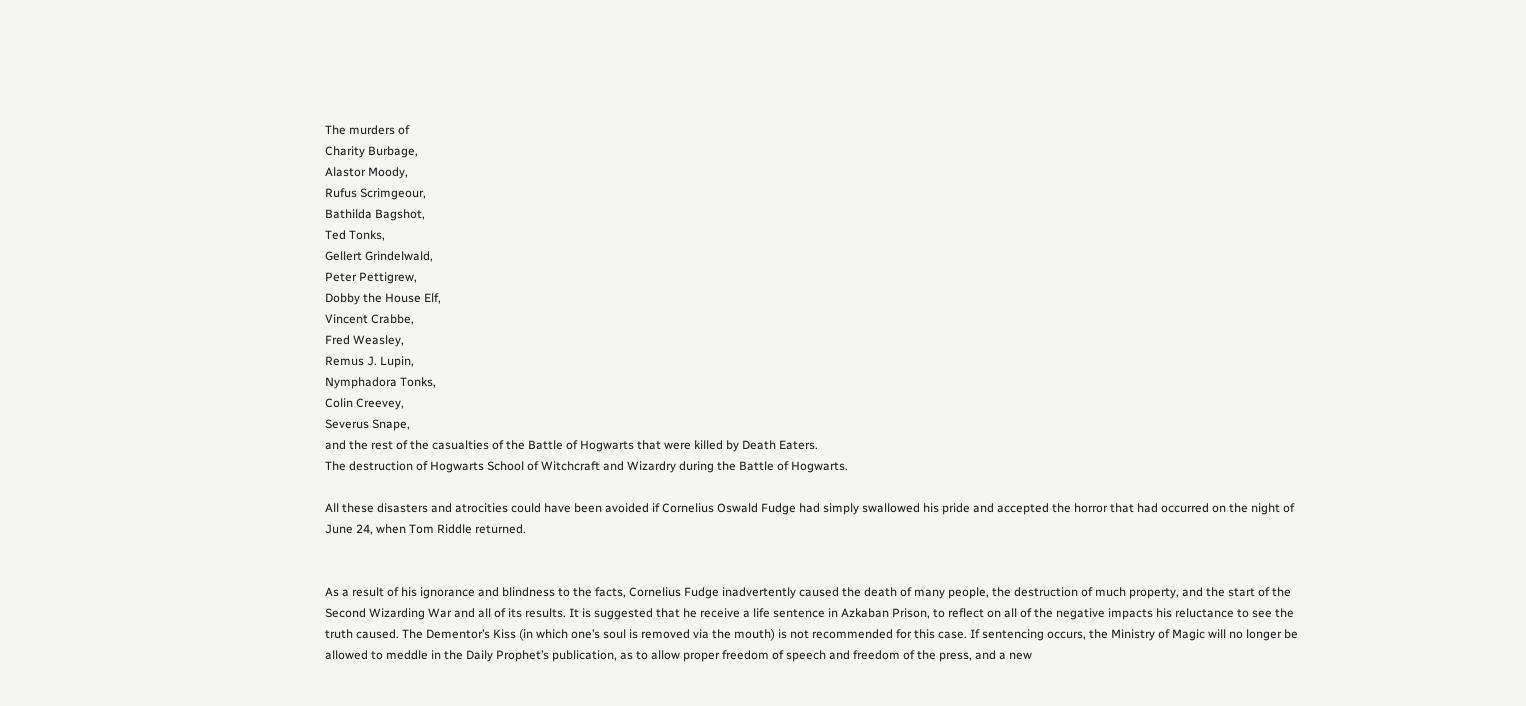The murders of
Charity Burbage,
Alastor Moody,
Rufus Scrimgeour,
Bathilda Bagshot,
Ted Tonks,
Gellert Grindelwald,
Peter Pettigrew,
Dobby the House Elf,
Vincent Crabbe,
Fred Weasley,
Remus J. Lupin,
Nymphadora Tonks,
Colin Creevey,
Severus Snape,
and the rest of the casualties of the Battle of Hogwarts that were killed by Death Eaters.
The destruction of Hogwarts School of Witchcraft and Wizardry during the Battle of Hogwarts.

All these disasters and atrocities could have been avoided if Cornelius Oswald Fudge had simply swallowed his pride and accepted the horror that had occurred on the night of June 24, when Tom Riddle returned.


As a result of his ignorance and blindness to the facts, Cornelius Fudge inadvertently caused the death of many people, the destruction of much property, and the start of the Second Wizarding War and all of its results. It is suggested that he receive a life sentence in Azkaban Prison, to reflect on all of the negative impacts his reluctance to see the truth caused. The Dementor’s Kiss (in which one’s soul is removed via the mouth) is not recommended for this case. If sentencing occurs, the Ministry of Magic will no longer be allowed to meddle in the Daily Prophet’s publication, as to allow proper freedom of speech and freedom of the press, and a new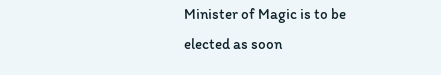Minister of Magic is to be elected as soon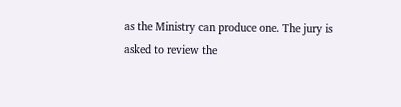as the Ministry can produce one. The jury is asked to review the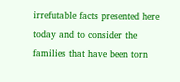irrefutable facts presented here today and to consider the families that have been torn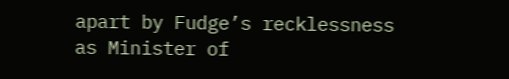apart by Fudge’s recklessness as Minister of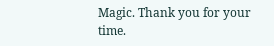Magic. Thank you for your time.